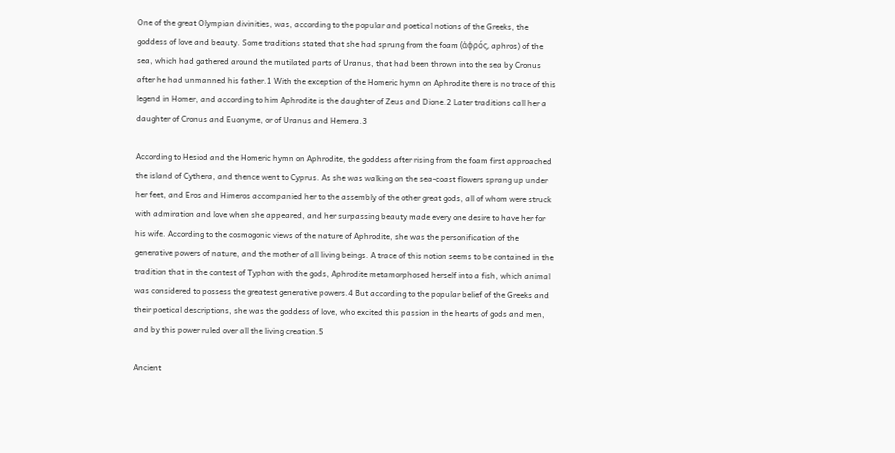One of the great Olympian divinities, was, according to the popular and poetical notions of the Greeks, the goddess of love and beauty. Some traditions stated that she had sprung from the foam (ἀφρός, aphros) of the sea, which had gathered around the mutilated parts of Uranus, that had been thrown into the sea by Cronus after he had unmanned his father.1 With the exception of the Homeric hymn on Aphrodite there is no trace of this legend in Homer, and according to him Aphrodite is the daughter of Zeus and Dione.2 Later traditions call her a daughter of Cronus and Euonyme, or of Uranus and Hemera.3

According to Hesiod and the Homeric hymn on Aphrodite, the goddess after rising from the foam first approached the island of Cythera, and thence went to Cyprus. As she was walking on the sea-coast flowers sprang up under her feet, and Eros and Himeros accompanied her to the assembly of the other great gods, all of whom were struck with admiration and love when she appeared, and her surpassing beauty made every one desire to have her for his wife. According to the cosmogonic views of the nature of Aphrodite, she was the personification of the generative powers of nature, and the mother of all living beings. A trace of this notion seems to be contained in the tradition that in the contest of Typhon with the gods, Aphrodite metamorphosed herself into a fish, which animal was considered to possess the greatest generative powers.4 But according to the popular belief of the Greeks and their poetical descriptions, she was the goddess of love, who excited this passion in the hearts of gods and men, and by this power ruled over all the living creation.5

Ancient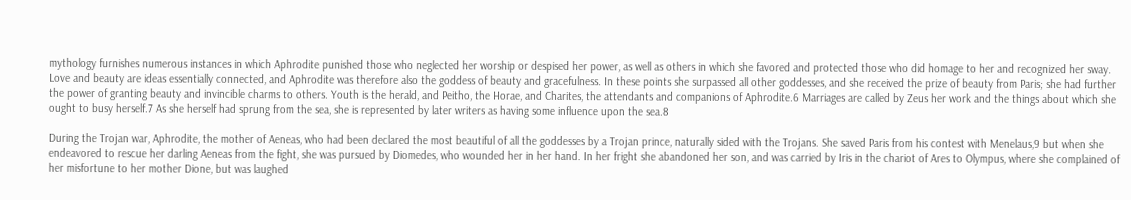mythology furnishes numerous instances in which Aphrodite punished those who neglected her worship or despised her power, as well as others in which she favored and protected those who did homage to her and recognized her sway. Love and beauty are ideas essentially connected, and Aphrodite was therefore also the goddess of beauty and gracefulness. In these points she surpassed all other goddesses, and she received the prize of beauty from Paris; she had further the power of granting beauty and invincible charms to others. Youth is the herald, and Peitho, the Horae, and Charites, the attendants and companions of Aphrodite.6 Marriages are called by Zeus her work and the things about which she ought to busy herself.7 As she herself had sprung from the sea, she is represented by later writers as having some influence upon the sea.8

During the Trojan war, Aphrodite, the mother of Aeneas, who had been declared the most beautiful of all the goddesses by a Trojan prince, naturally sided with the Trojans. She saved Paris from his contest with Menelaus,9 but when she endeavored to rescue her darling Aeneas from the fight, she was pursued by Diomedes, who wounded her in her hand. In her fright she abandoned her son, and was carried by Iris in the chariot of Ares to Olympus, where she complained of her misfortune to her mother Dione, but was laughed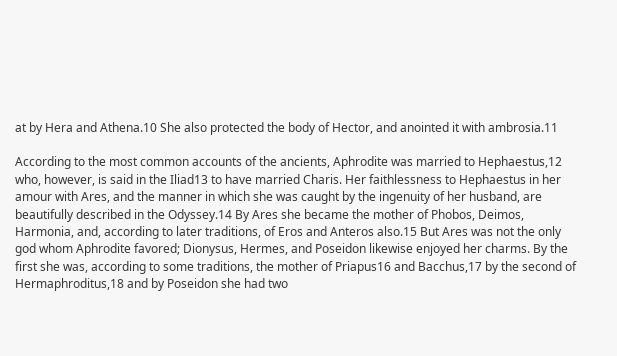at by Hera and Athena.10 She also protected the body of Hector, and anointed it with ambrosia.11

According to the most common accounts of the ancients, Aphrodite was married to Hephaestus,12 who, however, is said in the Iliad13 to have married Charis. Her faithlessness to Hephaestus in her amour with Ares, and the manner in which she was caught by the ingenuity of her husband, are beautifully described in the Odyssey.14 By Ares she became the mother of Phobos, Deimos, Harmonia, and, according to later traditions, of Eros and Anteros also.15 But Ares was not the only god whom Aphrodite favored; Dionysus, Hermes, and Poseidon likewise enjoyed her charms. By the first she was, according to some traditions, the mother of Priapus16 and Bacchus,17 by the second of Hermaphroditus,18 and by Poseidon she had two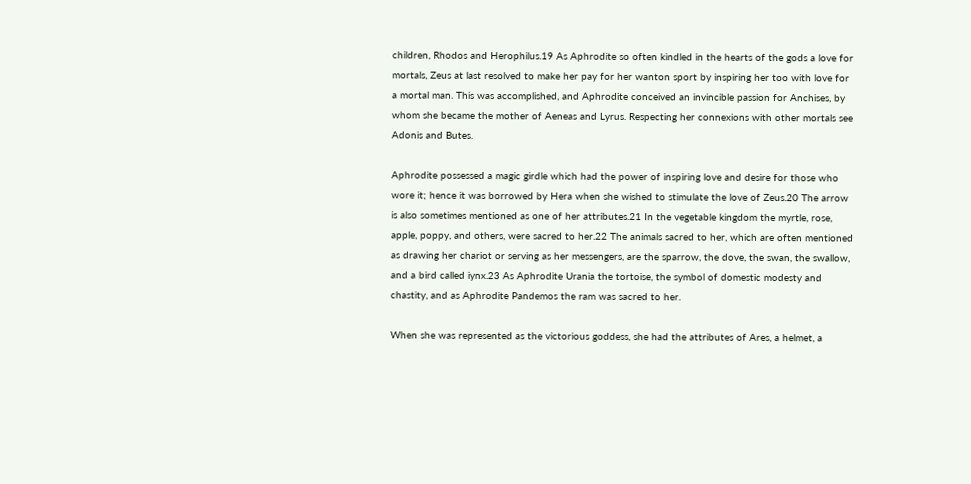children, Rhodos and Herophilus.19 As Aphrodite so often kindled in the hearts of the gods a love for mortals, Zeus at last resolved to make her pay for her wanton sport by inspiring her too with love for a mortal man. This was accomplished, and Aphrodite conceived an invincible passion for Anchises, by whom she became the mother of Aeneas and Lyrus. Respecting her connexions with other mortals see Adonis and Butes.

Aphrodite possessed a magic girdle which had the power of inspiring love and desire for those who wore it; hence it was borrowed by Hera when she wished to stimulate the love of Zeus.20 The arrow is also sometimes mentioned as one of her attributes.21 In the vegetable kingdom the myrtle, rose, apple, poppy, and others, were sacred to her.22 The animals sacred to her, which are often mentioned as drawing her chariot or serving as her messengers, are the sparrow, the dove, the swan, the swallow, and a bird called iynx.23 As Aphrodite Urania the tortoise, the symbol of domestic modesty and chastity, and as Aphrodite Pandemos the ram was sacred to her.

When she was represented as the victorious goddess, she had the attributes of Ares, a helmet, a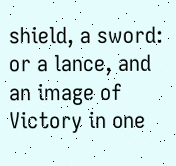shield, a sword: or a lance, and an image of Victory in one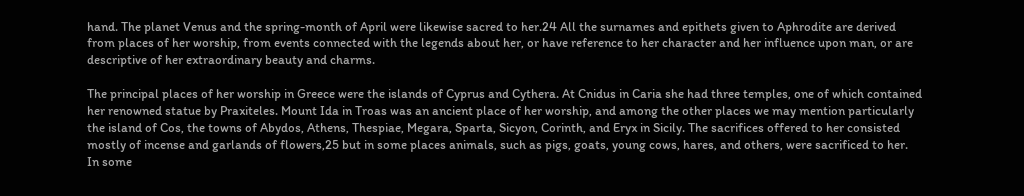hand. The planet Venus and the spring-month of April were likewise sacred to her.24 All the surnames and epithets given to Aphrodite are derived from places of her worship, from events connected with the legends about her, or have reference to her character and her influence upon man, or are descriptive of her extraordinary beauty and charms.

The principal places of her worship in Greece were the islands of Cyprus and Cythera. At Cnidus in Caria she had three temples, one of which contained her renowned statue by Praxiteles. Mount Ida in Troas was an ancient place of her worship, and among the other places we may mention particularly the island of Cos, the towns of Abydos, Athens, Thespiae, Megara, Sparta, Sicyon, Corinth, and Eryx in Sicily. The sacrifices offered to her consisted mostly of incense and garlands of flowers,25 but in some places animals, such as pigs, goats, young cows, hares, and others, were sacrificed to her. In some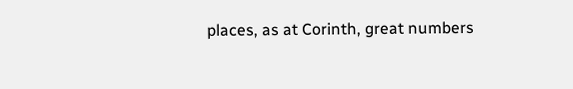places, as at Corinth, great numbers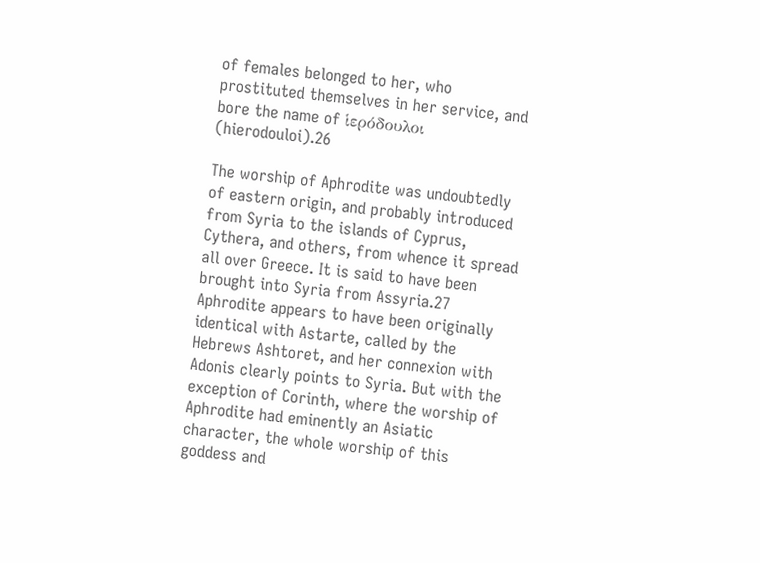of females belonged to her, who prostituted themselves in her service, and bore the name of ἱερόδουλοι (hierodouloi).26

The worship of Aphrodite was undoubtedly of eastern origin, and probably introduced from Syria to the islands of Cyprus, Cythera, and others, from whence it spread all over Greece. It is said to have been brought into Syria from Assyria.27 Aphrodite appears to have been originally identical with Astarte, called by the Hebrews Ashtoret, and her connexion with Adonis clearly points to Syria. But with the exception of Corinth, where the worship of Aphrodite had eminently an Asiatic character, the whole worship of this goddess and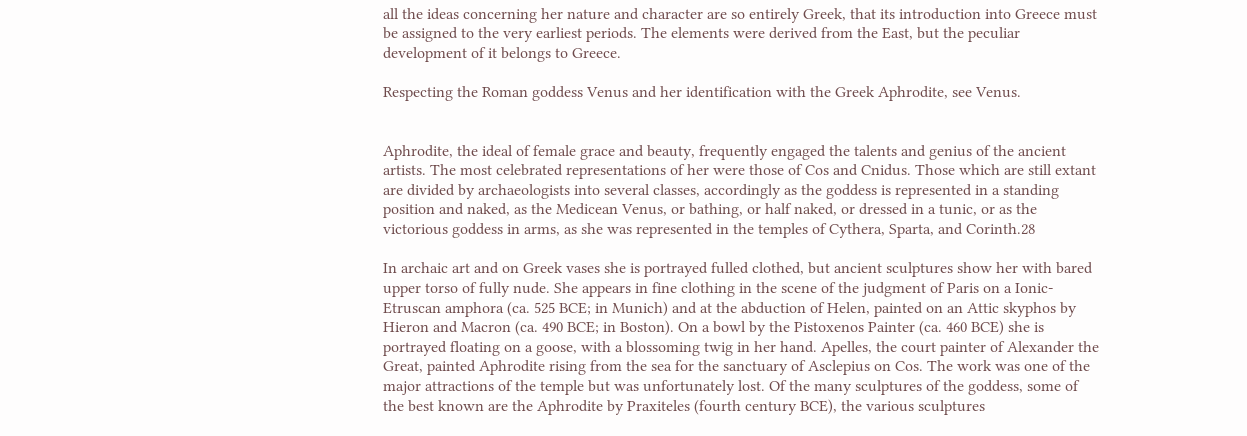all the ideas concerning her nature and character are so entirely Greek, that its introduction into Greece must be assigned to the very earliest periods. The elements were derived from the East, but the peculiar development of it belongs to Greece.

Respecting the Roman goddess Venus and her identification with the Greek Aphrodite, see Venus.


Aphrodite, the ideal of female grace and beauty, frequently engaged the talents and genius of the ancient artists. The most celebrated representations of her were those of Cos and Cnidus. Those which are still extant are divided by archaeologists into several classes, accordingly as the goddess is represented in a standing position and naked, as the Medicean Venus, or bathing, or half naked, or dressed in a tunic, or as the victorious goddess in arms, as she was represented in the temples of Cythera, Sparta, and Corinth.28

In archaic art and on Greek vases she is portrayed fulled clothed, but ancient sculptures show her with bared upper torso of fully nude. She appears in fine clothing in the scene of the judgment of Paris on a Ionic-Etruscan amphora (ca. 525 BCE; in Munich) and at the abduction of Helen, painted on an Attic skyphos by Hieron and Macron (ca. 490 BCE; in Boston). On a bowl by the Pistoxenos Painter (ca. 460 BCE) she is portrayed floating on a goose, with a blossoming twig in her hand. Apelles, the court painter of Alexander the Great, painted Aphrodite rising from the sea for the sanctuary of Asclepius on Cos. The work was one of the major attractions of the temple but was unfortunately lost. Of the many sculptures of the goddess, some of the best known are the Aphrodite by Praxiteles (fourth century BCE), the various sculptures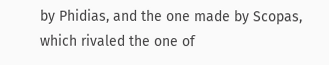by Phidias, and the one made by Scopas, which rivaled the one of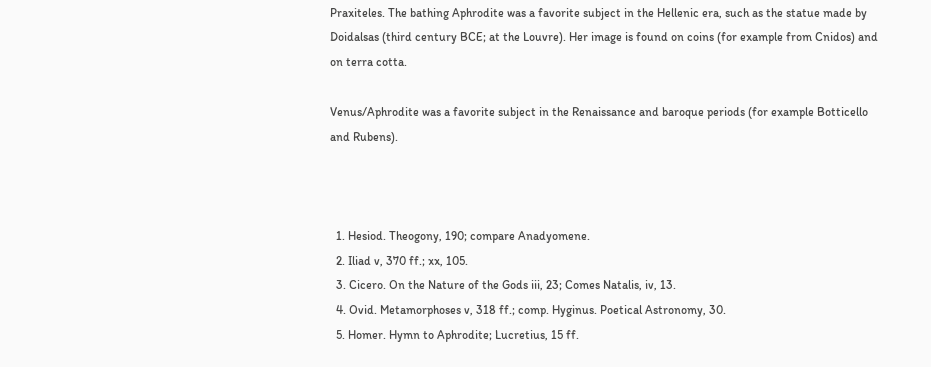Praxiteles. The bathing Aphrodite was a favorite subject in the Hellenic era, such as the statue made by Doidalsas (third century BCE; at the Louvre). Her image is found on coins (for example from Cnidos) and on terra cotta.

Venus/Aphrodite was a favorite subject in the Renaissance and baroque periods (for example Botticello and Rubens).



  1. Hesiod. Theogony, 190; compare Anadyomene.
  2. Iliad v, 370 ff.; xx, 105.
  3. Cicero. On the Nature of the Gods iii, 23; Comes Natalis, iv, 13.
  4. Ovid. Metamorphoses v, 318 ff.; comp. Hyginus. Poetical Astronomy, 30.
  5. Homer. Hymn to Aphrodite; Lucretius, 15 ff.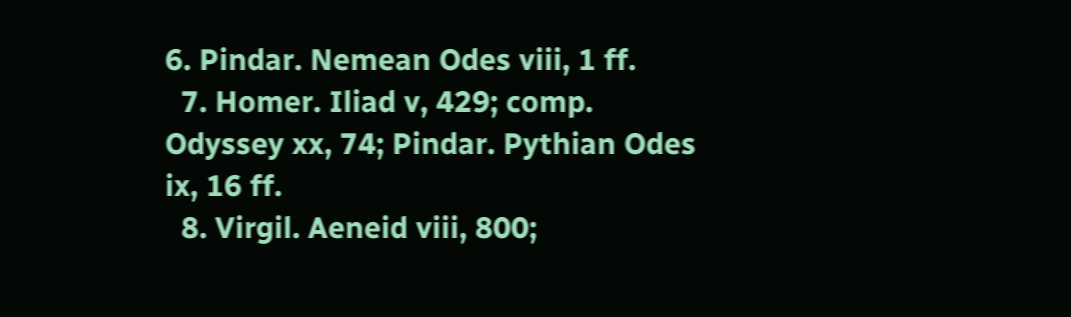6. Pindar. Nemean Odes viii, 1 ff.
  7. Homer. Iliad v, 429; comp. Odyssey xx, 74; Pindar. Pythian Odes ix, 16 ff.
  8. Virgil. Aeneid viii, 800;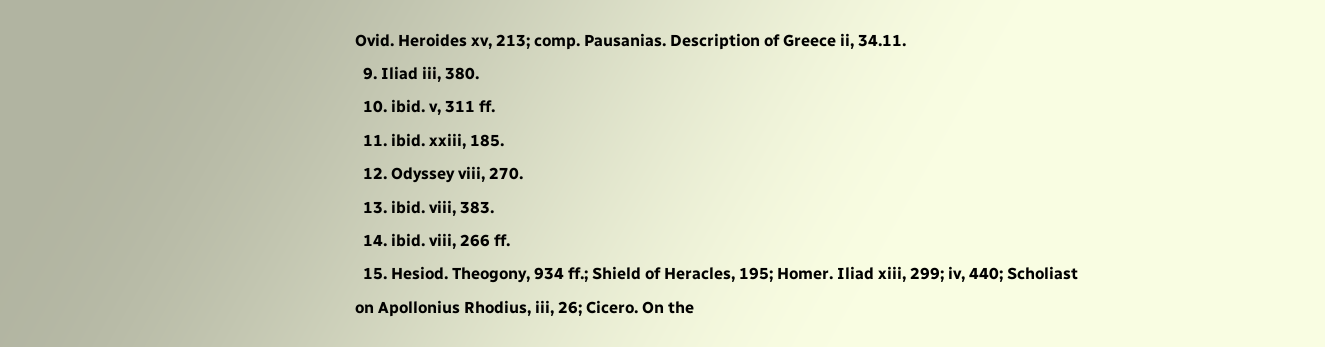Ovid. Heroides xv, 213; comp. Pausanias. Description of Greece ii, 34.11.
  9. Iliad iii, 380.
  10. ibid. v, 311 ff.
  11. ibid. xxiii, 185.
  12. Odyssey viii, 270.
  13. ibid. viii, 383.
  14. ibid. viii, 266 ff.
  15. Hesiod. Theogony, 934 ff.; Shield of Heracles, 195; Homer. Iliad xiii, 299; iv, 440; Scholiast on Apollonius Rhodius, iii, 26; Cicero. On the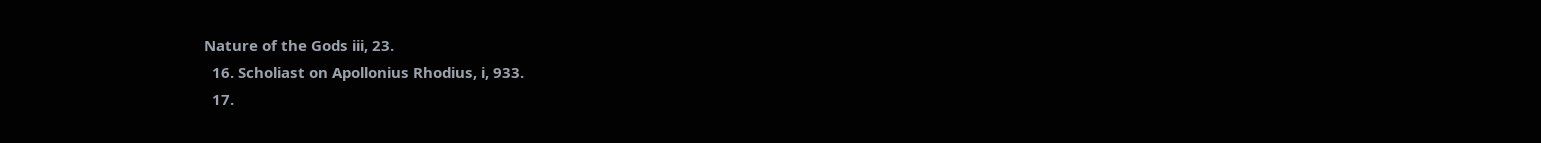Nature of the Gods iii, 23.
  16. Scholiast on Apollonius Rhodius, i, 933.
  17.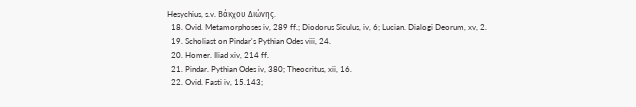Hesychius, s.v. Βάκχου Διώνης.
  18. Ovid. Metamorphoses iv, 289 ff.; Diodorus Siculus, iv, 6; Lucian. Dialogi Deorum, xv, 2.
  19. Scholiast on Pindar's Pythian Odes viii, 24.
  20. Homer. Iliad xiv, 214 ff.
  21. Pindar. Pythian Odes iv, 380; Theocritus, xii, 16.
  22. Ovid. Fasti iv, 15.143;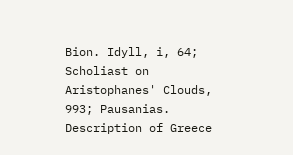Bion. Idyll, i, 64; Scholiast on Aristophanes' Clouds, 993; Pausanias. Description of Greece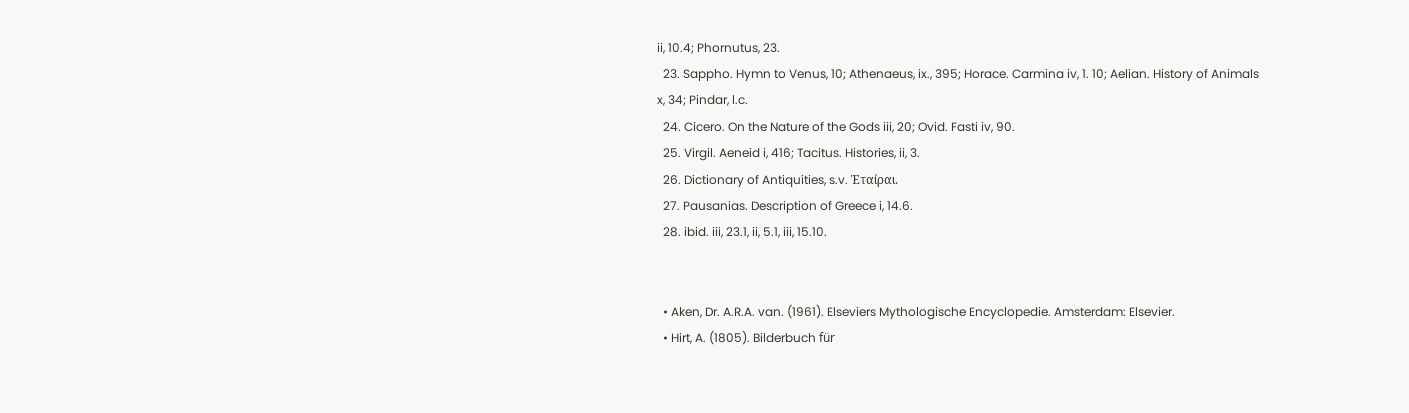ii, 10.4; Phornutus, 23.
  23. Sappho. Hymn to Venus, 10; Athenaeus, ix., 395; Horace. Carmina iv, 1. 10; Aelian. History of Animals x, 34; Pindar, l.c.
  24. Cicero. On the Nature of the Gods iii, 20; Ovid. Fasti iv, 90.
  25. Virgil. Aeneid i, 416; Tacitus. Histories, ii, 3.
  26. Dictionary of Antiquities, s.v. Ἑταίραι.
  27. Pausanias. Description of Greece i, 14.6.
  28. ibid. iii, 23.1, ii, 5.1, iii, 15.10.


  • Aken, Dr. A.R.A. van. (1961). Elseviers Mythologische Encyclopedie. Amsterdam: Elsevier.
  • Hirt, A. (1805). Bilderbuch für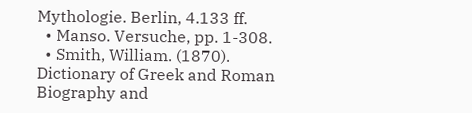Mythologie. Berlin, 4.133 ff.
  • Manso. Versuche, pp. 1-308.
  • Smith, William. (1870). Dictionary of Greek and Roman Biography and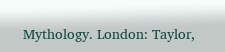Mythology. London: Taylor,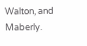Walton, and Maberly.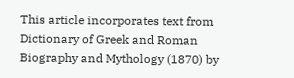This article incorporates text from Dictionary of Greek and Roman Biography and Mythology (1870) by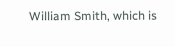William Smith, which is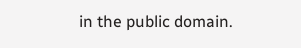in the public domain.